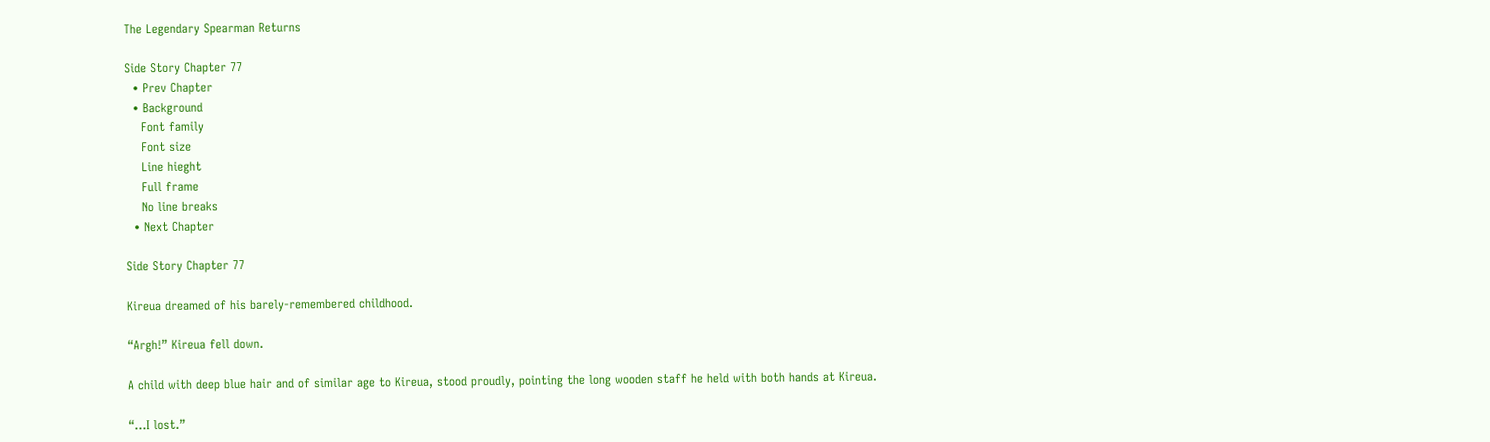The Legendary Spearman Returns

Side Story Chapter 77
  • Prev Chapter
  • Background
    Font family
    Font size
    Line hieght
    Full frame
    No line breaks
  • Next Chapter

Side Story Chapter 77

Kireua dreamed of his barely-remembered childhood.

“Argh!” Kireua fell down.

A child with deep blue hair and of similar age to Kireua, stood proudly, pointing the long wooden staff he held with both hands at Kireua.

“…I lost.”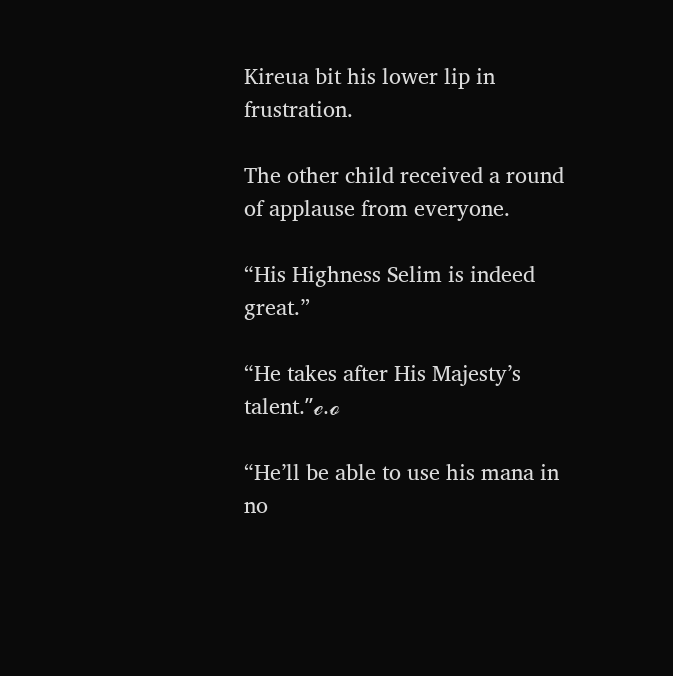Kireua bit his lower lip in frustration.

The other child received a round of applause from everyone.

“His Highness Selim is indeed great.”

“He takes after His Majesty’s talent.”ℯ.ℴ

“He’ll be able to use his mana in no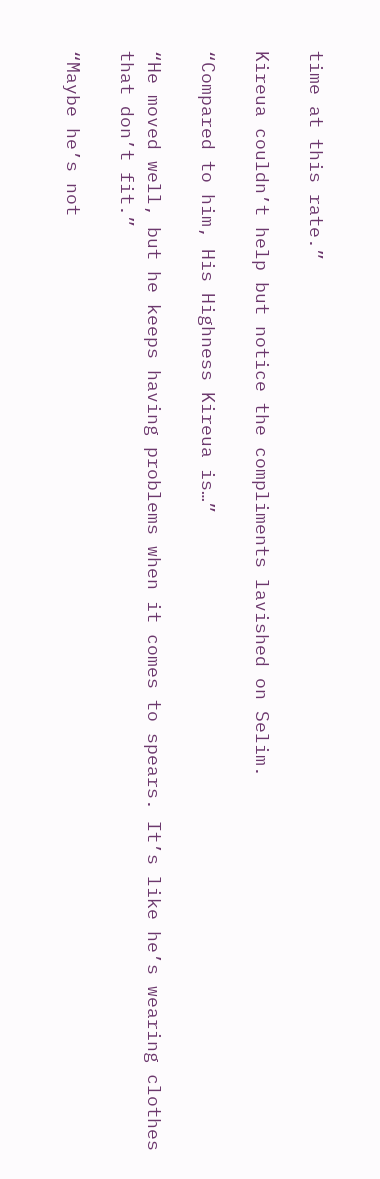time at this rate.”

Kireua couldn’t help but notice the compliments lavished on Selim.

“Compared to him, His Highness Kireua is…”

“He moved well, but he keeps having problems when it comes to spears. It’s like he’s wearing clothes that don’t fit.”

“Maybe he’s not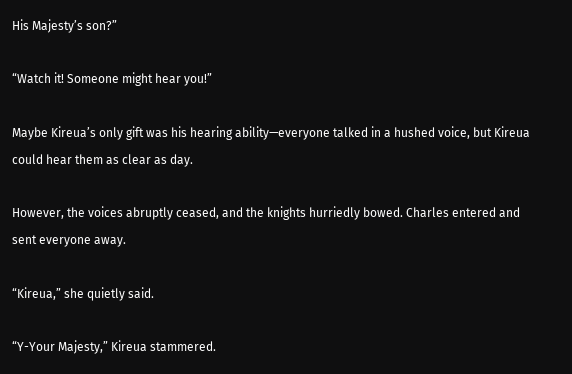His Majesty’s son?”

“Watch it! Someone might hear you!”

Maybe Kireua’s only gift was his hearing ability—everyone talked in a hushed voice, but Kireua could hear them as clear as day.

However, the voices abruptly ceased, and the knights hurriedly bowed. Charles entered and sent everyone away.

“Kireua,” she quietly said.

“Y-Your Majesty,” Kireua stammered.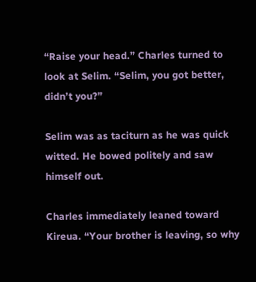“Raise your head.” Charles turned to look at Selim. “Selim, you got better, didn’t you?”

Selim was as taciturn as he was quick witted. He bowed politely and saw himself out.

Charles immediately leaned toward Kireua. “Your brother is leaving, so why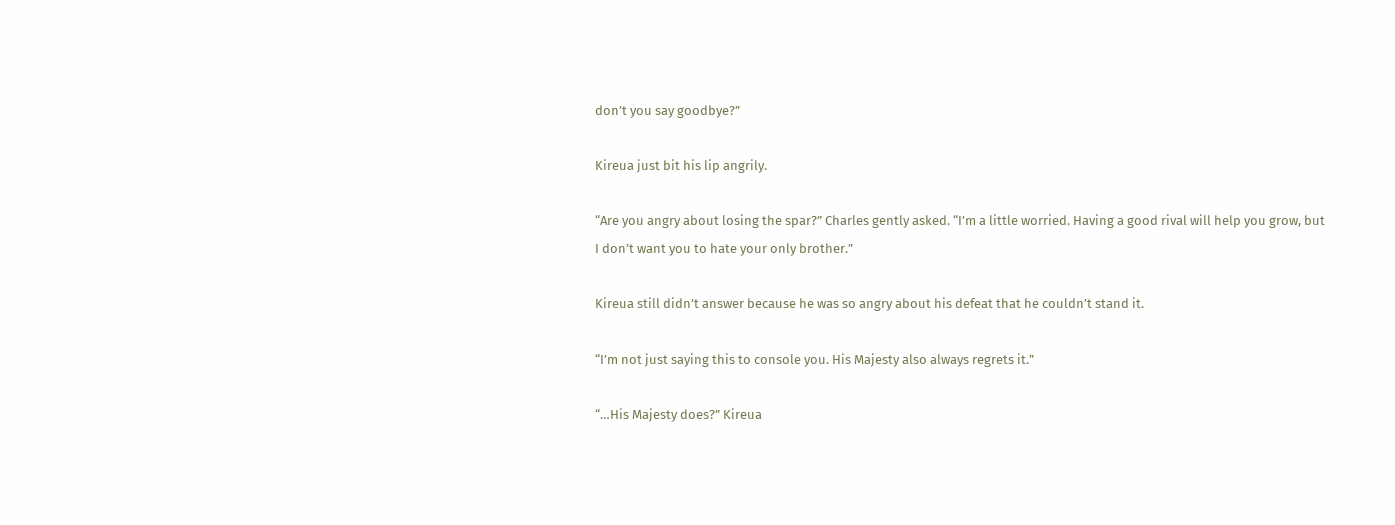don’t you say goodbye?”

Kireua just bit his lip angrily.

“Are you angry about losing the spar?” Charles gently asked. “I’m a little worried. Having a good rival will help you grow, but I don’t want you to hate your only brother.”

Kireua still didn’t answer because he was so angry about his defeat that he couldn’t stand it.

“I’m not just saying this to console you. His Majesty also always regrets it.”

“…His Majesty does?” Kireua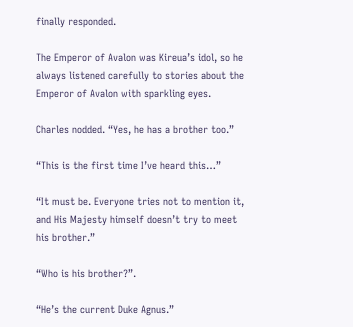finally responded.

The Emperor of Avalon was Kireua’s idol, so he always listened carefully to stories about the Emperor of Avalon with sparkling eyes.

Charles nodded. “Yes, he has a brother too.”

“This is the first time I’ve heard this…”

“It must be. Everyone tries not to mention it, and His Majesty himself doesn’t try to meet his brother.”

“Who is his brother?”.

“He’s the current Duke Agnus.”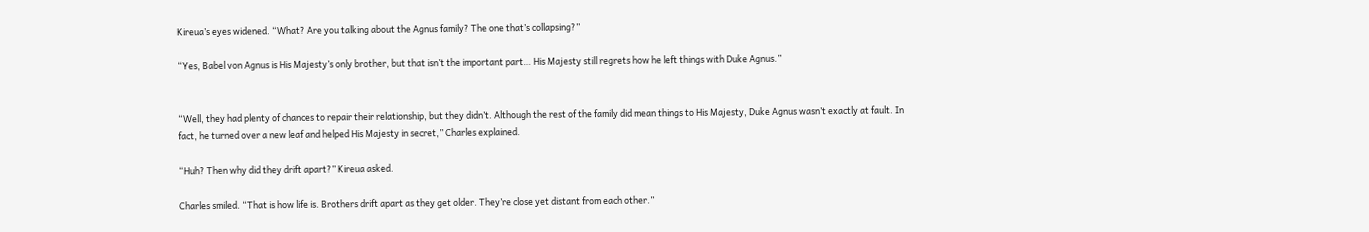Kireua’s eyes widened. “What? Are you talking about the Agnus family? The one that’s collapsing?”

“Yes, Babel von Agnus is His Majesty’s only brother, but that isn’t the important part… His Majesty still regrets how he left things with Duke Agnus.”


“Well, they had plenty of chances to repair their relationship, but they didn’t. Although the rest of the family did mean things to His Majesty, Duke Agnus wasn’t exactly at fault. In fact, he turned over a new leaf and helped His Majesty in secret,” Charles explained.

“Huh? Then why did they drift apart?” Kireua asked.

Charles smiled. “That is how life is. Brothers drift apart as they get older. They’re close yet distant from each other.”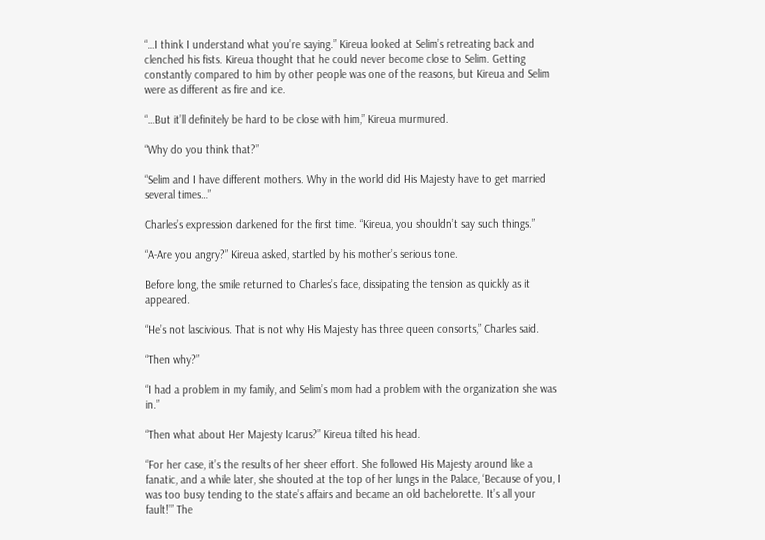“…I think I understand what you’re saying.” Kireua looked at Selim’s retreating back and clenched his fists. Kireua thought that he could never become close to Selim. Getting constantly compared to him by other people was one of the reasons, but Kireua and Selim were as different as fire and ice.

“…But it’ll definitely be hard to be close with him,” Kireua murmured.

“Why do you think that?”

“Selim and I have different mothers. Why in the world did His Majesty have to get married several times…”

Charles’s expression darkened for the first time. “Kireua, you shouldn’t say such things.”

“A-Are you angry?” Kireua asked, startled by his mother’s serious tone.

Before long, the smile returned to Charles’s face, dissipating the tension as quickly as it appeared.

“He’s not lascivious. That is not why His Majesty has three queen consorts,” Charles said.

“Then why?”

“I had a problem in my family, and Selim’s mom had a problem with the organization she was in.”

“Then what about Her Majesty Icarus?” Kireua tilted his head.

“For her case, it’s the results of her sheer effort. She followed His Majesty around like a fanatic, and a while later, she shouted at the top of her lungs in the Palace, ‘Because of you, I was too busy tending to the state’s affairs and became an old bachelorette. It’s all your fault!’” The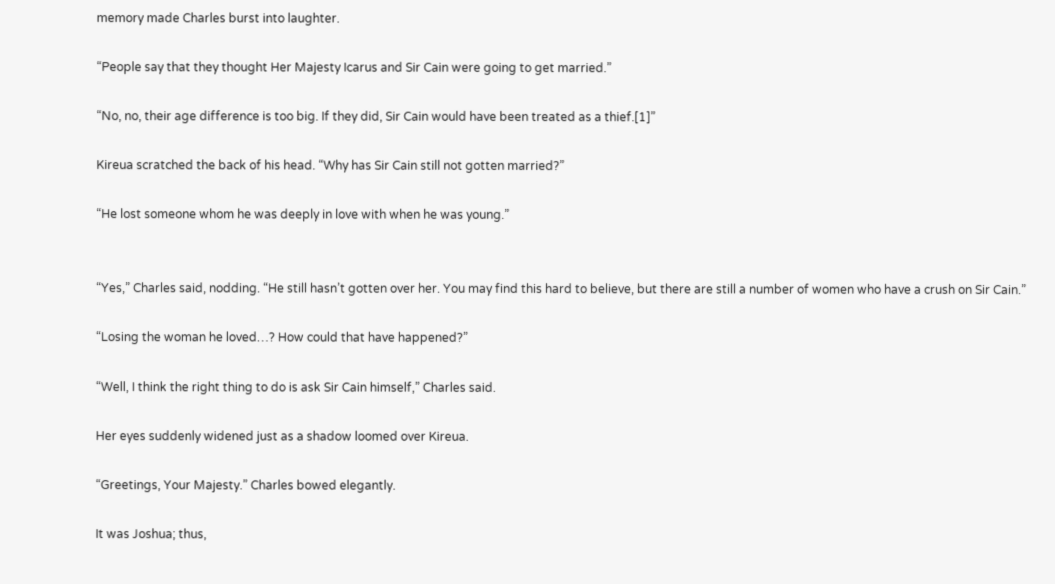memory made Charles burst into laughter.

“People say that they thought Her Majesty Icarus and Sir Cain were going to get married.”

“No, no, their age difference is too big. If they did, Sir Cain would have been treated as a thief.[1]”

Kireua scratched the back of his head. “Why has Sir Cain still not gotten married?”

“He lost someone whom he was deeply in love with when he was young.”


“Yes,” Charles said, nodding. “He still hasn’t gotten over her. You may find this hard to believe, but there are still a number of women who have a crush on Sir Cain.”

“Losing the woman he loved…? How could that have happened?”

“Well, I think the right thing to do is ask Sir Cain himself,” Charles said.

Her eyes suddenly widened just as a shadow loomed over Kireua.

“Greetings, Your Majesty.” Charles bowed elegantly.

It was Joshua; thus,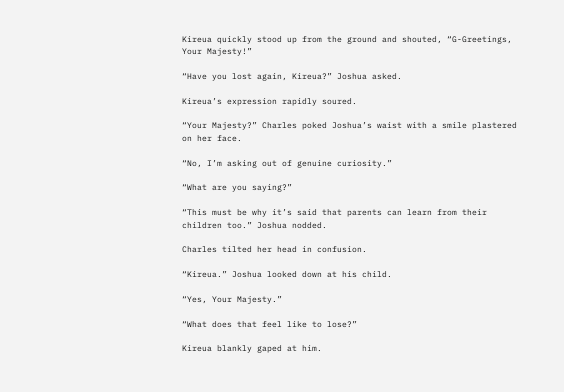Kireua quickly stood up from the ground and shouted, “G-Greetings, Your Majesty!”

“Have you lost again, Kireua?” Joshua asked.

Kireua’s expression rapidly soured.

“Your Majesty?” Charles poked Joshua’s waist with a smile plastered on her face.

“No, I’m asking out of genuine curiosity.”

“What are you saying?”

“This must be why it’s said that parents can learn from their children too.” Joshua nodded.

Charles tilted her head in confusion.

“Kireua.” Joshua looked down at his child.

“Yes, Your Majesty.”

“What does that feel like to lose?”

Kireua blankly gaped at him.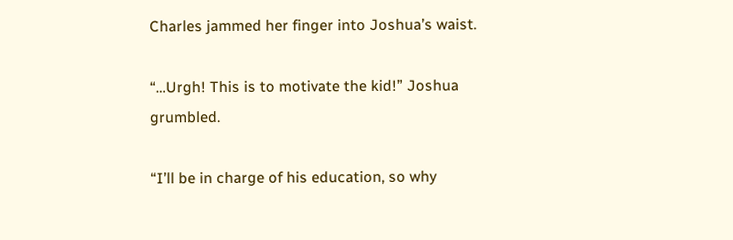Charles jammed her finger into Joshua’s waist.

“…Urgh! This is to motivate the kid!” Joshua grumbled.

“I’ll be in charge of his education, so why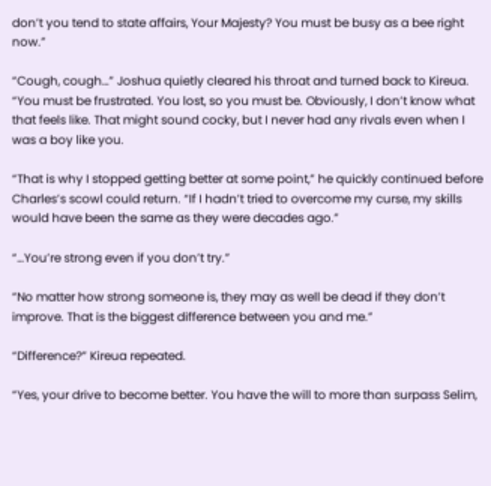don’t you tend to state affairs, Your Majesty? You must be busy as a bee right now.”

“Cough, cough…” Joshua quietly cleared his throat and turned back to Kireua. “You must be frustrated. You lost, so you must be. Obviously, I don’t know what that feels like. That might sound cocky, but I never had any rivals even when I was a boy like you.

“That is why I stopped getting better at some point,” he quickly continued before Charles’s scowl could return. “If I hadn’t tried to overcome my curse, my skills would have been the same as they were decades ago.”

“…You’re strong even if you don’t try.”

“No matter how strong someone is, they may as well be dead if they don’t improve. That is the biggest difference between you and me.”

“Difference?” Kireua repeated.

“Yes, your drive to become better. You have the will to more than surpass Selim,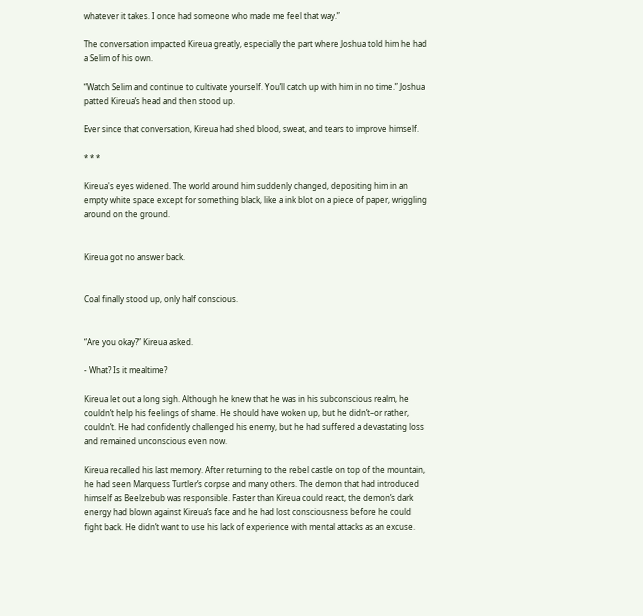whatever it takes. I once had someone who made me feel that way.”

The conversation impacted Kireua greatly, especially the part where Joshua told him he had a Selim of his own.

“Watch Selim and continue to cultivate yourself. You’ll catch up with him in no time.” Joshua patted Kireua’s head and then stood up.

Ever since that conversation, Kireua had shed blood, sweat, and tears to improve himself.

* * *

Kireua's eyes widened. The world around him suddenly changed, depositing him in an empty white space except for something black, like a ink blot on a piece of paper, wriggling around on the ground.


Kireua got no answer back.


Coal finally stood up, only half conscious.


“Are you okay?” Kireua asked.

- What? Is it mealtime?

Kireua let out a long sigh. Although he knew that he was in his subconscious realm, he couldn’t help his feelings of shame. He should have woken up, but he didn’t–or rather, couldn’t. He had confidently challenged his enemy, but he had suffered a devastating loss and remained unconscious even now.

Kireua recalled his last memory. After returning to the rebel castle on top of the mountain, he had seen Marquess Turtler’s corpse and many others. The demon that had introduced himself as Beelzebub was responsible. Faster than Kireua could react, the demon’s dark energy had blown against Kireua’s face and he had lost consciousness before he could fight back. He didn’t want to use his lack of experience with mental attacks as an excuse.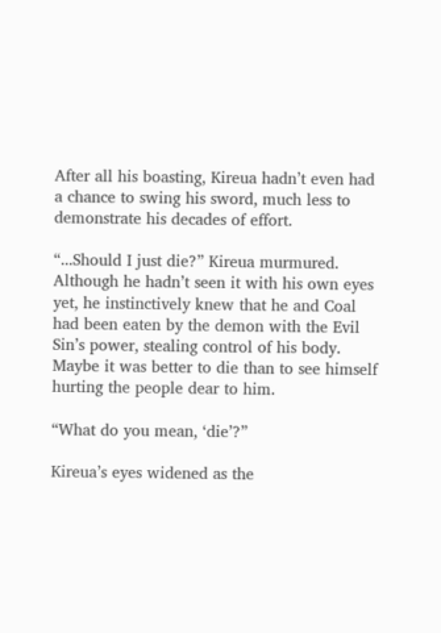After all his boasting, Kireua hadn’t even had a chance to swing his sword, much less to demonstrate his decades of effort.

“...Should I just die?” Kireua murmured. Although he hadn’t seen it with his own eyes yet, he instinctively knew that he and Coal had been eaten by the demon with the Evil Sin’s power, stealing control of his body. Maybe it was better to die than to see himself hurting the people dear to him.

“What do you mean, ‘die’?”

Kireua’s eyes widened as the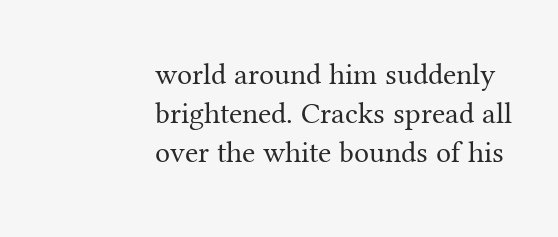world around him suddenly brightened. Cracks spread all over the white bounds of his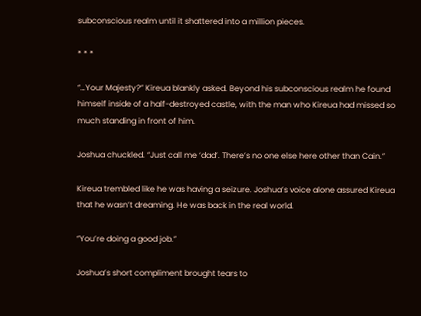subconscious realm until it shattered into a million pieces.

* * *

“…Your Majesty?” Kireua blankly asked. Beyond his subconscious realm he found himself inside of a half-destroyed castle, with the man who Kireua had missed so much standing in front of him.

Joshua chuckled. “Just call me ‘dad’. There’s no one else here other than Cain.”

Kireua trembled like he was having a seizure. Joshua’s voice alone assured Kireua that he wasn’t dreaming. He was back in the real world.

“You’re doing a good job.”

Joshua’s short compliment brought tears to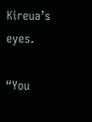Kireua’s eyes.

“You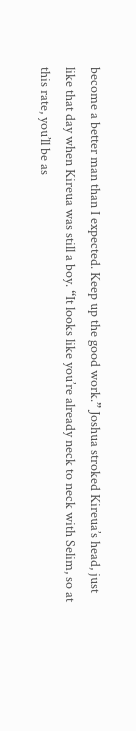become a better man than I expected. Keep up the good work.” Joshua stroked Kireua’s head, just like that day when Kireua was still a boy. “It looks like you’re already neck to neck with Selim, so at this rate, you’ll be as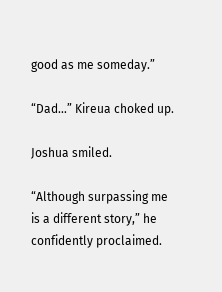good as me someday.”

“Dad…” Kireua choked up.

Joshua smiled.

“Although surpassing me is a different story,” he confidently proclaimed.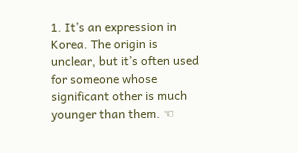1. It’s an expression in Korea. The origin is unclear, but it’s often used for someone whose significant other is much younger than them. ☜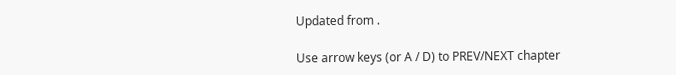Updated from .

Use arrow keys (or A / D) to PREV/NEXT chapter